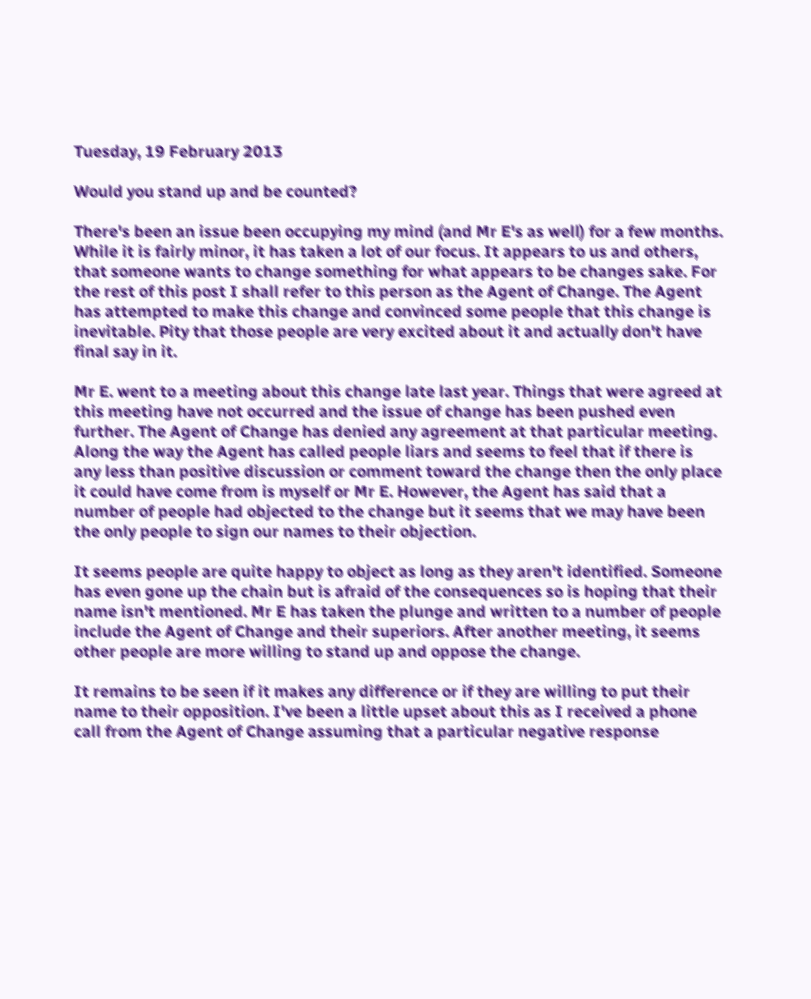Tuesday, 19 February 2013

Would you stand up and be counted?

There's been an issue been occupying my mind (and Mr E's as well) for a few months. While it is fairly minor, it has taken a lot of our focus. It appears to us and others, that someone wants to change something for what appears to be changes sake. For the rest of this post I shall refer to this person as the Agent of Change. The Agent has attempted to make this change and convinced some people that this change is inevitable. Pity that those people are very excited about it and actually don't have final say in it.

Mr E. went to a meeting about this change late last year. Things that were agreed at this meeting have not occurred and the issue of change has been pushed even further. The Agent of Change has denied any agreement at that particular meeting. Along the way the Agent has called people liars and seems to feel that if there is any less than positive discussion or comment toward the change then the only place it could have come from is myself or Mr E. However, the Agent has said that a number of people had objected to the change but it seems that we may have been the only people to sign our names to their objection.

It seems people are quite happy to object as long as they aren't identified. Someone has even gone up the chain but is afraid of the consequences so is hoping that their name isn't mentioned. Mr E has taken the plunge and written to a number of people include the Agent of Change and their superiors. After another meeting, it seems other people are more willing to stand up and oppose the change.

It remains to be seen if it makes any difference or if they are willing to put their name to their opposition. I've been a little upset about this as I received a phone call from the Agent of Change assuming that a particular negative response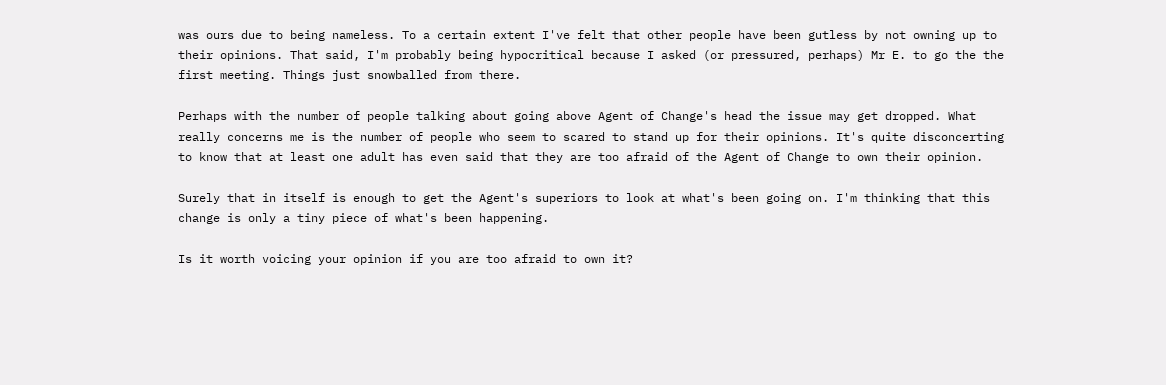was ours due to being nameless. To a certain extent I've felt that other people have been gutless by not owning up to their opinions. That said, I'm probably being hypocritical because I asked (or pressured, perhaps) Mr E. to go the the first meeting. Things just snowballed from there.

Perhaps with the number of people talking about going above Agent of Change's head the issue may get dropped. What really concerns me is the number of people who seem to scared to stand up for their opinions. It's quite disconcerting to know that at least one adult has even said that they are too afraid of the Agent of Change to own their opinion.

Surely that in itself is enough to get the Agent's superiors to look at what's been going on. I'm thinking that this change is only a tiny piece of what's been happening.

Is it worth voicing your opinion if you are too afraid to own it?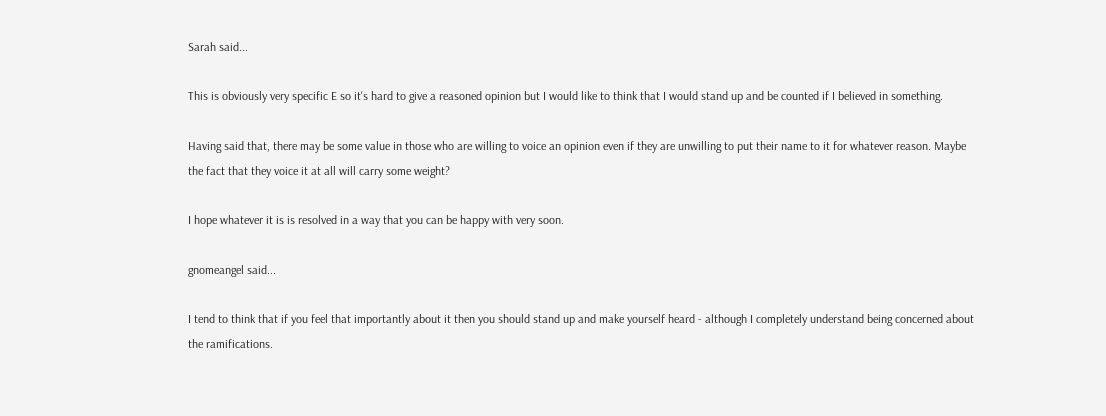Sarah said...

This is obviously very specific E so it's hard to give a reasoned opinion but I would like to think that I would stand up and be counted if I believed in something.

Having said that, there may be some value in those who are willing to voice an opinion even if they are unwilling to put their name to it for whatever reason. Maybe the fact that they voice it at all will carry some weight?

I hope whatever it is is resolved in a way that you can be happy with very soon.

gnomeangel said...

I tend to think that if you feel that importantly about it then you should stand up and make yourself heard - although I completely understand being concerned about the ramifications.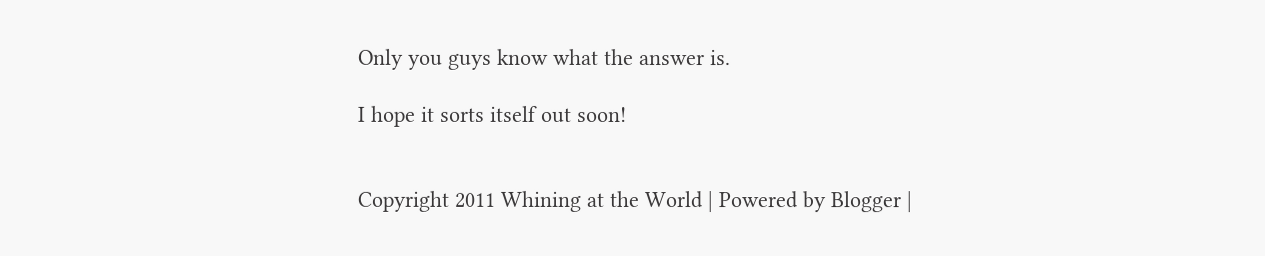Only you guys know what the answer is.

I hope it sorts itself out soon!


Copyright 2011 Whining at the World | Powered by Blogger |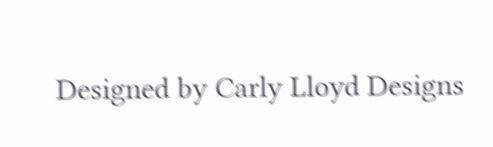Designed by Carly Lloyd Designs